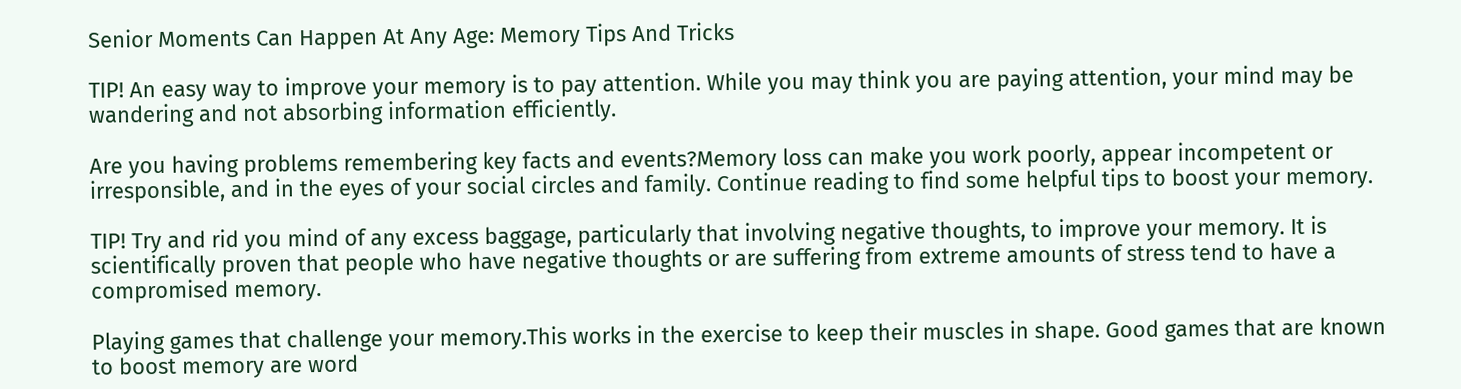Senior Moments Can Happen At Any Age: Memory Tips And Tricks

TIP! An easy way to improve your memory is to pay attention. While you may think you are paying attention, your mind may be wandering and not absorbing information efficiently.

Are you having problems remembering key facts and events?Memory loss can make you work poorly, appear incompetent or irresponsible, and in the eyes of your social circles and family. Continue reading to find some helpful tips to boost your memory.

TIP! Try and rid you mind of any excess baggage, particularly that involving negative thoughts, to improve your memory. It is scientifically proven that people who have negative thoughts or are suffering from extreme amounts of stress tend to have a compromised memory.

Playing games that challenge your memory.This works in the exercise to keep their muscles in shape. Good games that are known to boost memory are word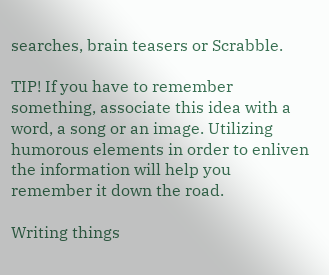searches, brain teasers or Scrabble.

TIP! If you have to remember something, associate this idea with a word, a song or an image. Utilizing humorous elements in order to enliven the information will help you remember it down the road.

Writing things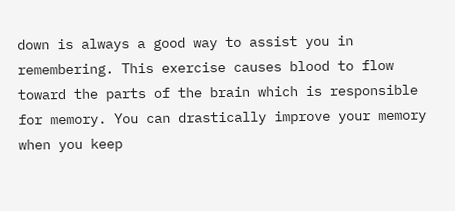down is always a good way to assist you in remembering. This exercise causes blood to flow toward the parts of the brain which is responsible for memory. You can drastically improve your memory when you keep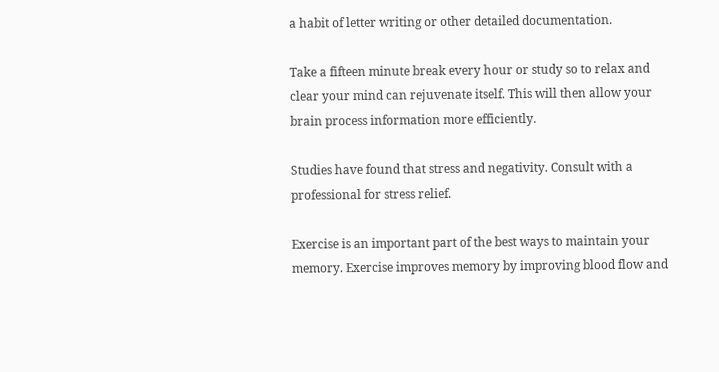a habit of letter writing or other detailed documentation.

Take a fifteen minute break every hour or study so to relax and clear your mind can rejuvenate itself. This will then allow your brain process information more efficiently.

Studies have found that stress and negativity. Consult with a professional for stress relief.

Exercise is an important part of the best ways to maintain your memory. Exercise improves memory by improving blood flow and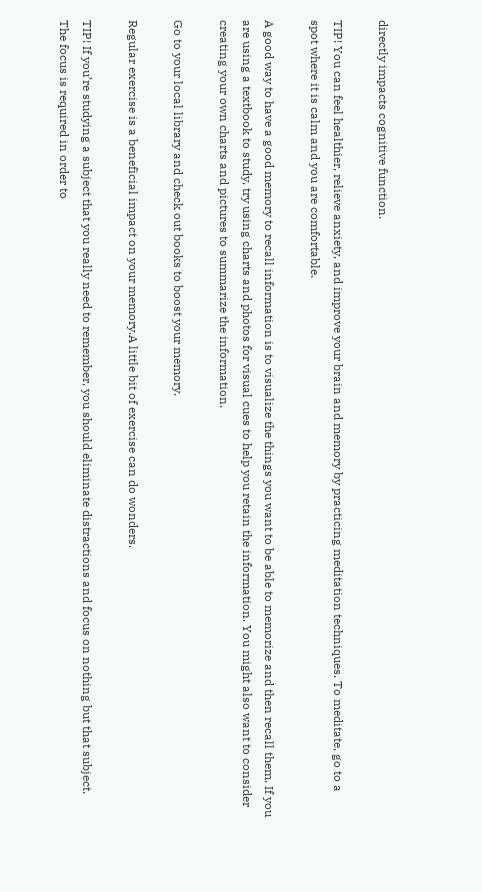directly impacts cognitive function.

TIP! You can feel healthier, relieve anxiety, and improve your brain and memory by practicing meditation techniques. To meditate, go to a spot where it is calm and you are comfortable.

A good way to have a good memory to recall information is to visualize the things you want to be able to memorize and then recall them. If you are using a textbook to study, try using charts and photos for visual cues to help you retain the information. You might also want to consider creating your own charts and pictures to summarize the information.

Go to your local library and check out books to boost your memory.

Regular exercise is a beneficial impact on your memory.A little bit of exercise can do wonders.

TIP! If you’re studying a subject that you really need to remember, you should eliminate distractions and focus on nothing but that subject. The focus is required in order to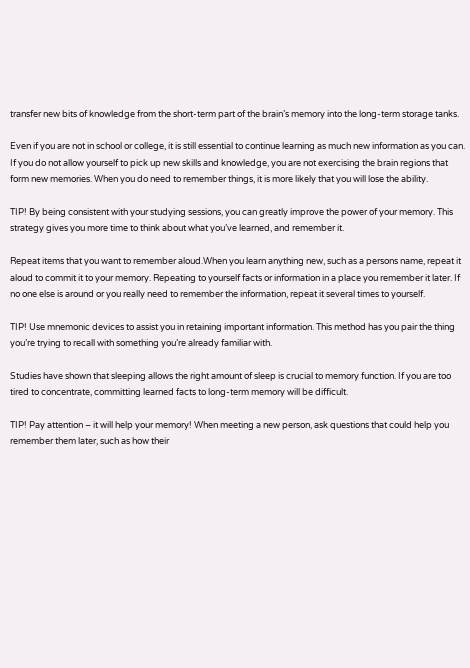transfer new bits of knowledge from the short-term part of the brain’s memory into the long-term storage tanks.

Even if you are not in school or college, it is still essential to continue learning as much new information as you can. If you do not allow yourself to pick up new skills and knowledge, you are not exercising the brain regions that form new memories. When you do need to remember things, it is more likely that you will lose the ability.

TIP! By being consistent with your studying sessions, you can greatly improve the power of your memory. This strategy gives you more time to think about what you’ve learned, and remember it.

Repeat items that you want to remember aloud.When you learn anything new, such as a persons name, repeat it aloud to commit it to your memory. Repeating to yourself facts or information in a place you remember it later. If no one else is around or you really need to remember the information, repeat it several times to yourself.

TIP! Use mnemonic devices to assist you in retaining important information. This method has you pair the thing you’re trying to recall with something you’re already familiar with.

Studies have shown that sleeping allows the right amount of sleep is crucial to memory function. If you are too tired to concentrate, committing learned facts to long-term memory will be difficult.

TIP! Pay attention – it will help your memory! When meeting a new person, ask questions that could help you remember them later, such as how their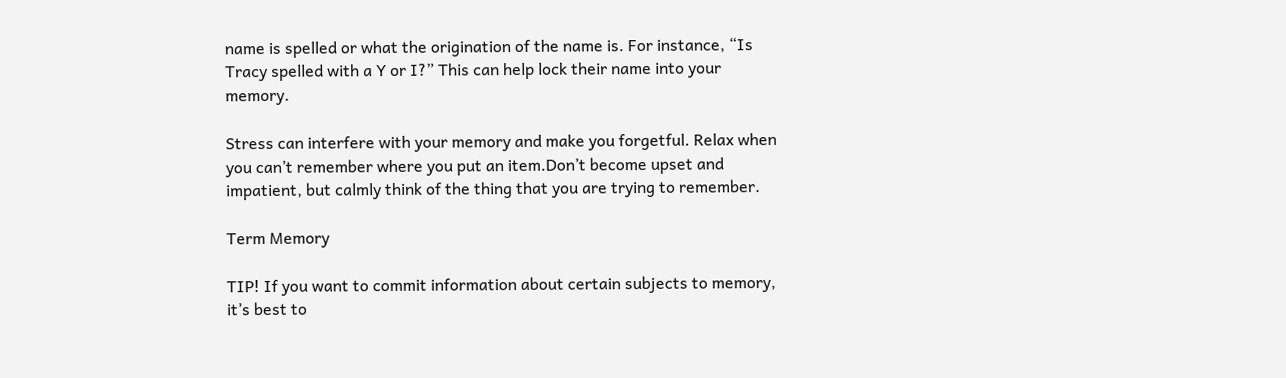name is spelled or what the origination of the name is. For instance, “Is Tracy spelled with a Y or I?” This can help lock their name into your memory.

Stress can interfere with your memory and make you forgetful. Relax when you can’t remember where you put an item.Don’t become upset and impatient, but calmly think of the thing that you are trying to remember.

Term Memory

TIP! If you want to commit information about certain subjects to memory, it’s best to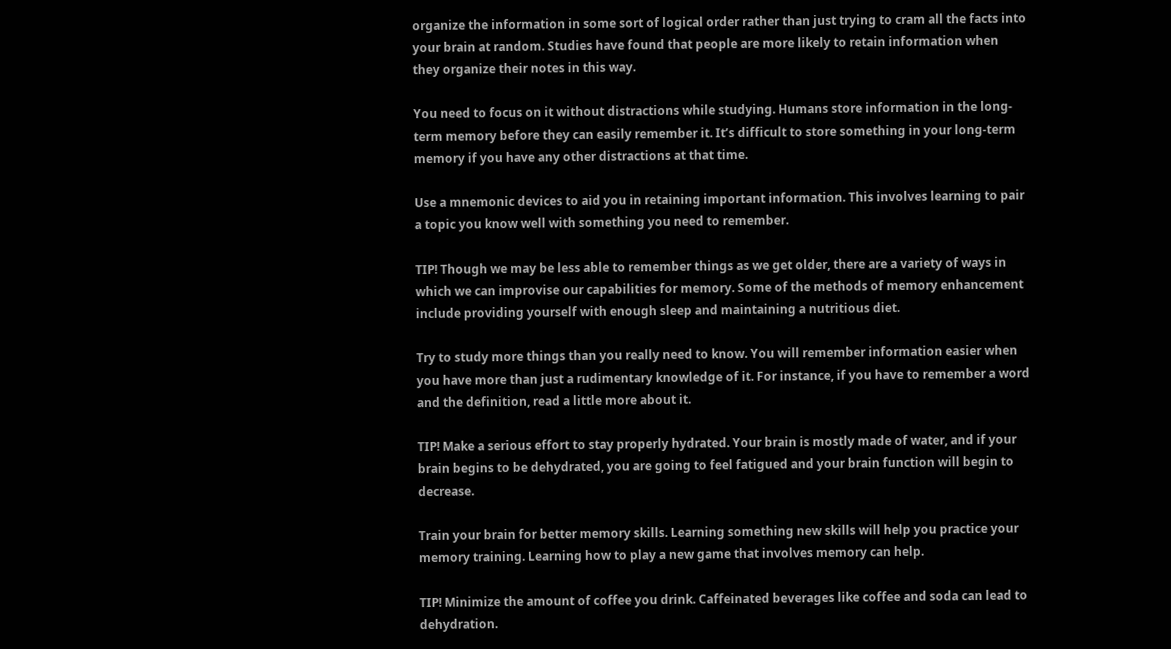organize the information in some sort of logical order rather than just trying to cram all the facts into your brain at random. Studies have found that people are more likely to retain information when they organize their notes in this way.

You need to focus on it without distractions while studying. Humans store information in the long-term memory before they can easily remember it. It’s difficult to store something in your long-term memory if you have any other distractions at that time.

Use a mnemonic devices to aid you in retaining important information. This involves learning to pair a topic you know well with something you need to remember.

TIP! Though we may be less able to remember things as we get older, there are a variety of ways in which we can improvise our capabilities for memory. Some of the methods of memory enhancement include providing yourself with enough sleep and maintaining a nutritious diet.

Try to study more things than you really need to know. You will remember information easier when you have more than just a rudimentary knowledge of it. For instance, if you have to remember a word and the definition, read a little more about it.

TIP! Make a serious effort to stay properly hydrated. Your brain is mostly made of water, and if your brain begins to be dehydrated, you are going to feel fatigued and your brain function will begin to decrease.

Train your brain for better memory skills. Learning something new skills will help you practice your memory training. Learning how to play a new game that involves memory can help.

TIP! Minimize the amount of coffee you drink. Caffeinated beverages like coffee and soda can lead to dehydration.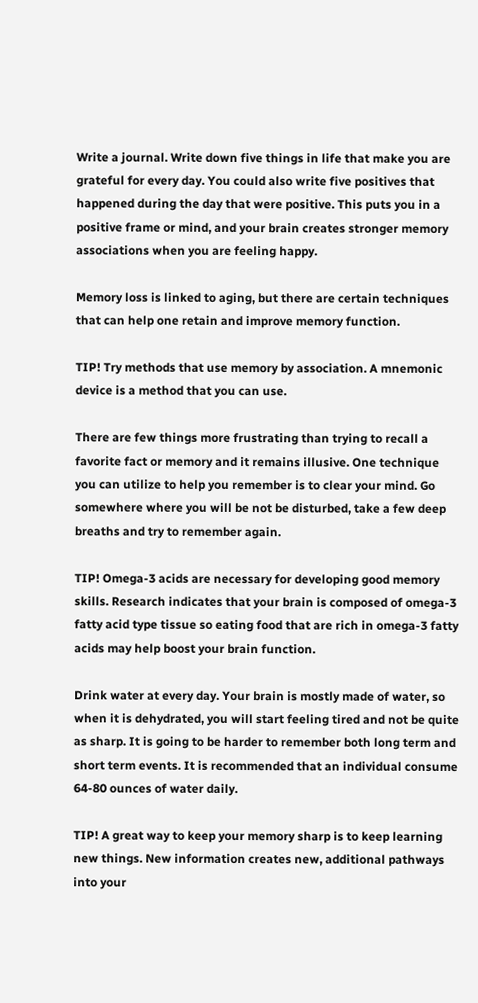Write a journal. Write down five things in life that make you are grateful for every day. You could also write five positives that happened during the day that were positive. This puts you in a positive frame or mind, and your brain creates stronger memory associations when you are feeling happy.

Memory loss is linked to aging, but there are certain techniques that can help one retain and improve memory function.

TIP! Try methods that use memory by association. A mnemonic device is a method that you can use.

There are few things more frustrating than trying to recall a favorite fact or memory and it remains illusive. One technique you can utilize to help you remember is to clear your mind. Go somewhere where you will be not be disturbed, take a few deep breaths and try to remember again.

TIP! Omega-3 acids are necessary for developing good memory skills. Research indicates that your brain is composed of omega-3 fatty acid type tissue so eating food that are rich in omega-3 fatty acids may help boost your brain function.

Drink water at every day. Your brain is mostly made of water, so when it is dehydrated, you will start feeling tired and not be quite as sharp. It is going to be harder to remember both long term and short term events. It is recommended that an individual consume 64-80 ounces of water daily.

TIP! A great way to keep your memory sharp is to keep learning new things. New information creates new, additional pathways into your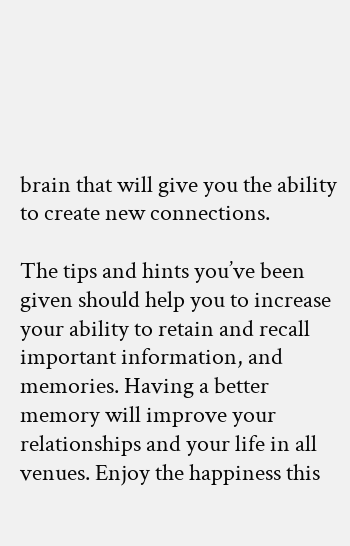brain that will give you the ability to create new connections.

The tips and hints you’ve been given should help you to increase your ability to retain and recall important information, and memories. Having a better memory will improve your relationships and your life in all venues. Enjoy the happiness this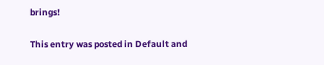brings!

This entry was posted in Default and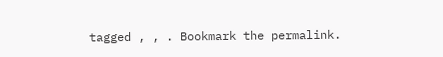tagged , , . Bookmark the permalink.